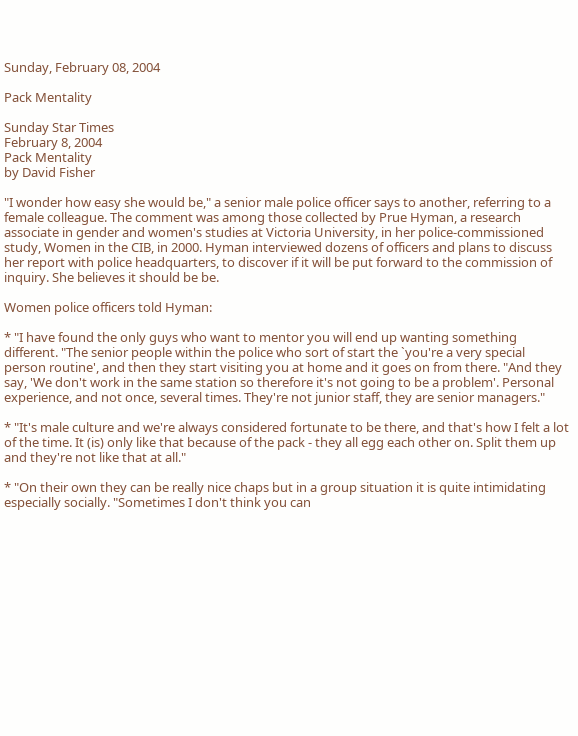Sunday, February 08, 2004

Pack Mentality

Sunday Star Times
February 8, 2004
Pack Mentality
by David Fisher

"I wonder how easy she would be," a senior male police officer says to another, referring to a female colleague. The comment was among those collected by Prue Hyman, a research associate in gender and women's studies at Victoria University, in her police-commissioned study, Women in the CIB, in 2000. Hyman interviewed dozens of officers and plans to discuss her report with police headquarters, to discover if it will be put forward to the commission of inquiry. She believes it should be be.

Women police officers told Hyman:

* "I have found the only guys who want to mentor you will end up wanting something different. "The senior people within the police who sort of start the `you're a very special person routine', and then they start visiting you at home and it goes on from there. "And they say, 'We don't work in the same station so therefore it's not going to be a problem'. Personal experience, and not once, several times. They're not junior staff, they are senior managers."

* "It's male culture and we're always considered fortunate to be there, and that's how I felt a lot of the time. It (is) only like that because of the pack - they all egg each other on. Split them up and they're not like that at all."

* "On their own they can be really nice chaps but in a group situation it is quite intimidating especially socially. "Sometimes I don't think you can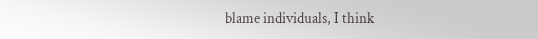blame individuals, I think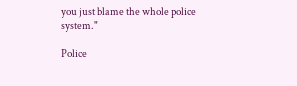you just blame the whole police system."

Police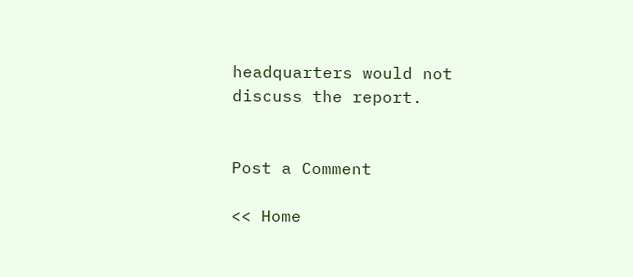headquarters would not discuss the report.


Post a Comment

<< Home